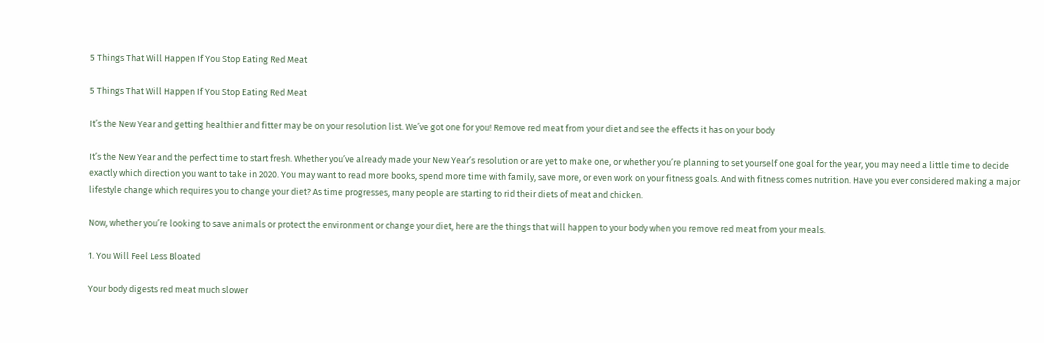5 Things That Will Happen If You Stop Eating Red Meat

5 Things That Will Happen If You Stop Eating Red Meat

It’s the New Year and getting healthier and fitter may be on your resolution list. We’ve got one for you! Remove red meat from your diet and see the effects it has on your body

It’s the New Year and the perfect time to start fresh. Whether you’ve already made your New Year’s resolution or are yet to make one, or whether you’re planning to set yourself one goal for the year, you may need a little time to decide exactly which direction you want to take in 2020. You may want to read more books, spend more time with family, save more, or even work on your fitness goals. And with fitness comes nutrition. Have you ever considered making a major lifestyle change which requires you to change your diet? As time progresses, many people are starting to rid their diets of meat and chicken.

Now, whether you’re looking to save animals or protect the environment or change your diet, here are the things that will happen to your body when you remove red meat from your meals.

1. You Will Feel Less Bloated

Your body digests red meat much slower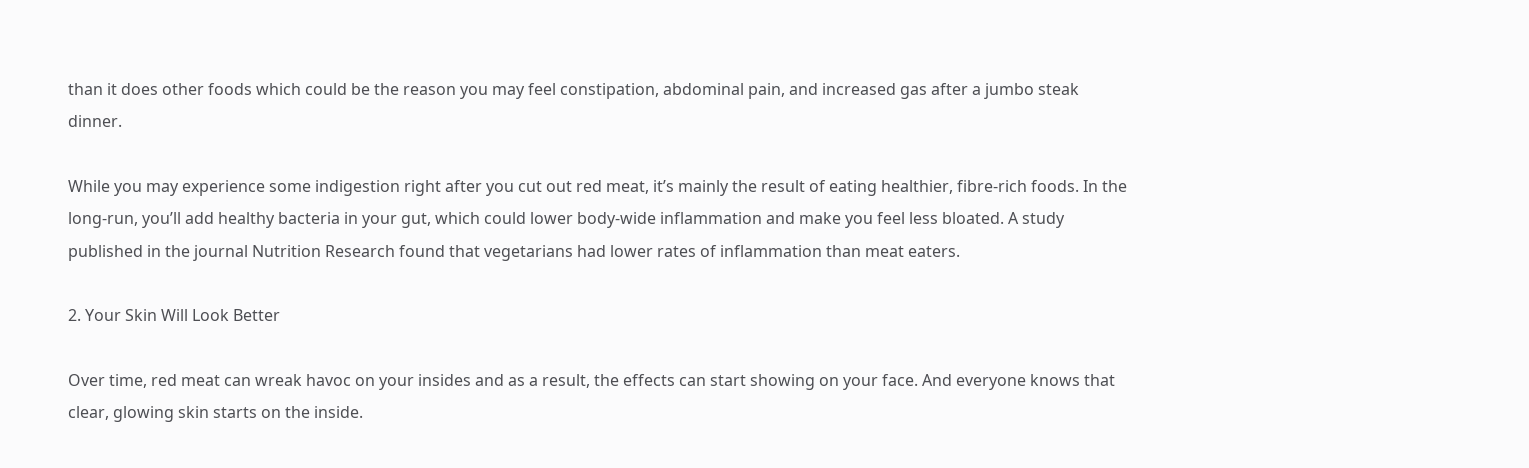than it does other foods which could be the reason you may feel constipation, abdominal pain, and increased gas after a jumbo steak dinner.

While you may experience some indigestion right after you cut out red meat, it’s mainly the result of eating healthier, fibre-rich foods. In the long-run, you’ll add healthy bacteria in your gut, which could lower body-wide inflammation and make you feel less bloated. A study published in the journal Nutrition Research found that vegetarians had lower rates of inflammation than meat eaters.

2. Your Skin Will Look Better

Over time, red meat can wreak havoc on your insides and as a result, the effects can start showing on your face. And everyone knows that clear, glowing skin starts on the inside.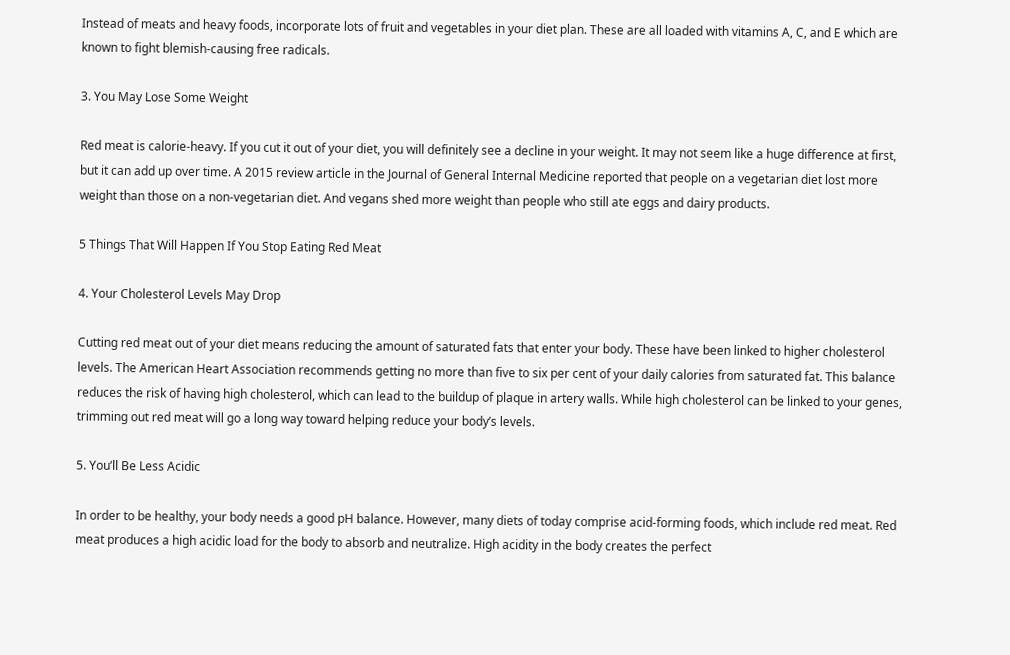Instead of meats and heavy foods, incorporate lots of fruit and vegetables in your diet plan. These are all loaded with vitamins A, C, and E which are known to fight blemish-causing free radicals.

3. You May Lose Some Weight

Red meat is calorie-heavy. If you cut it out of your diet, you will definitely see a decline in your weight. It may not seem like a huge difference at first, but it can add up over time. A 2015 review article in the Journal of General Internal Medicine reported that people on a vegetarian diet lost more weight than those on a non-vegetarian diet. And vegans shed more weight than people who still ate eggs and dairy products.

5 Things That Will Happen If You Stop Eating Red Meat

4. Your Cholesterol Levels May Drop

Cutting red meat out of your diet means reducing the amount of saturated fats that enter your body. These have been linked to higher cholesterol levels. The American Heart Association recommends getting no more than five to six per cent of your daily calories from saturated fat. This balance reduces the risk of having high cholesterol, which can lead to the buildup of plaque in artery walls. While high cholesterol can be linked to your genes, trimming out red meat will go a long way toward helping reduce your body’s levels.

5. You’ll Be Less Acidic

In order to be healthy, your body needs a good pH balance. However, many diets of today comprise acid-forming foods, which include red meat. Red meat produces a high acidic load for the body to absorb and neutralize. High acidity in the body creates the perfect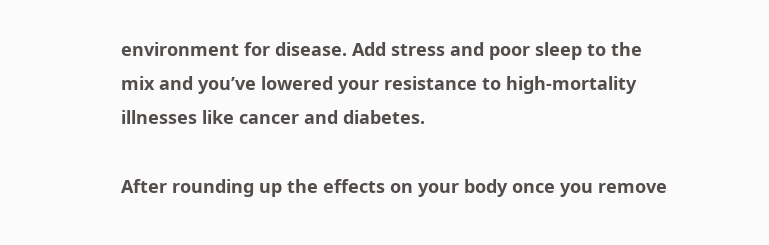environment for disease. Add stress and poor sleep to the mix and you’ve lowered your resistance to high-mortality illnesses like cancer and diabetes.

After rounding up the effects on your body once you remove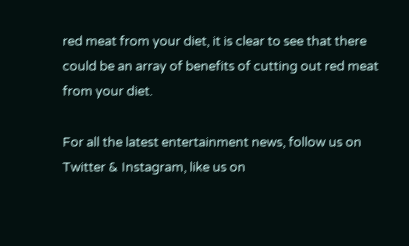red meat from your diet, it is clear to see that there could be an array of benefits of cutting out red meat from your diet.

For all the latest entertainment news, follow us on Twitter & Instagram, like us on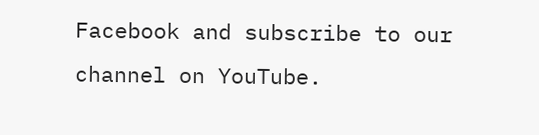Facebook and subscribe to our channel on YouTube.